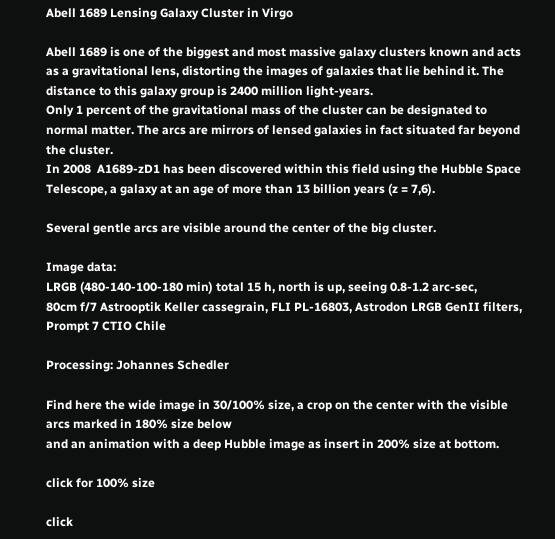Abell 1689 Lensing Galaxy Cluster in Virgo

Abell 1689 is one of the biggest and most massive galaxy clusters known and acts as a gravitational lens, distorting the images of galaxies that lie behind it. The distance to this galaxy group is 2400 million light-years.
Only 1 percent of the gravitational mass of the cluster can be designated to normal matter. The arcs are mirrors of lensed galaxies in fact situated far beyond the cluster.
In 2008  A1689-zD1 has been discovered within this field using the Hubble Space Telescope, a galaxy at an age of more than 13 billion years (z = 7,6).

Several gentle arcs are visible around the center of the big cluster.

Image data:
LRGB (480-140-100-180 min) total 15 h, north is up, seeing 0.8-1.2 arc-sec,
80cm f/7 Astrooptik Keller cassegrain, FLI PL-16803, Astrodon LRGB GenII filters, Prompt 7 CTIO Chile

Processing: Johannes Schedler

Find here the wide image in 30/100% size, a crop on the center with the visible arcs marked in 180% size below
and an animation with a deep Hubble image as insert in 200% size at bottom.

click for 100% size

click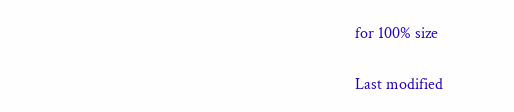for 100% size

Last modified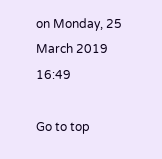on Monday, 25 March 2019 16:49

Go to top